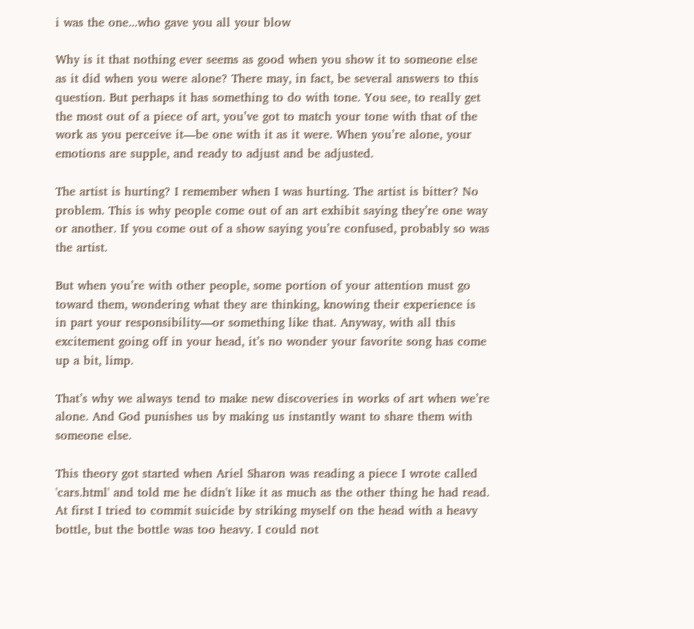i was the one...who gave you all your blow

Why is it that nothing ever seems as good when you show it to someone else as it did when you were alone? There may, in fact, be several answers to this question. But perhaps it has something to do with tone. You see, to really get the most out of a piece of art, you’ve got to match your tone with that of the work as you perceive it—be one with it as it were. When you’re alone, your emotions are supple, and ready to adjust and be adjusted.

The artist is hurting? I remember when I was hurting. The artist is bitter? No problem. This is why people come out of an art exhibit saying they’re one way or another. If you come out of a show saying you’re confused, probably so was the artist.

But when you’re with other people, some portion of your attention must go toward them, wondering what they are thinking, knowing their experience is in part your responsibility—or something like that. Anyway, with all this excitement going off in your head, it’s no wonder your favorite song has come up a bit, limp.

That’s why we always tend to make new discoveries in works of art when we’re alone. And God punishes us by making us instantly want to share them with someone else.

This theory got started when Ariel Sharon was reading a piece I wrote called 'cars.html' and told me he didn't like it as much as the other thing he had read. At first I tried to commit suicide by striking myself on the head with a heavy bottle, but the bottle was too heavy. I could not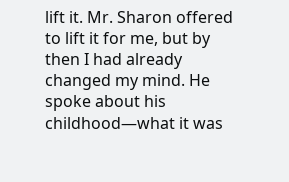lift it. Mr. Sharon offered to lift it for me, but by then I had already changed my mind. He spoke about his childhood—what it was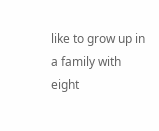like to grow up in a family with eight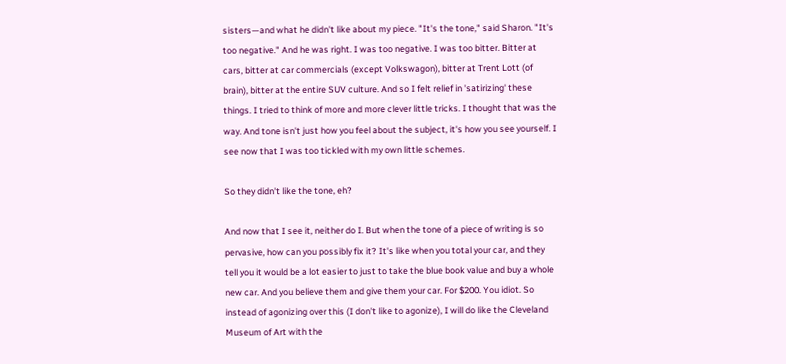sisters—and what he didn't like about my piece. "It's the tone," said Sharon. "It's too negative." And he was right. I was too negative. I was too bitter. Bitter at cars, bitter at car commercials (except Volkswagon), bitter at Trent Lott (of brain), bitter at the entire SUV culture. And so I felt relief in 'satirizing' these things. I tried to think of more and more clever little tricks. I thought that was the way. And tone isn't just how you feel about the subject, it's how you see yourself. I see now that I was too tickled with my own little schemes.

So they didn't like the tone, eh?

And now that I see it, neither do I. But when the tone of a piece of writing is so pervasive, how can you possibly fix it? It's like when you total your car, and they tell you it would be a lot easier to just to take the blue book value and buy a whole new car. And you believe them and give them your car. For $200. You idiot. So instead of agonizing over this (I don't like to agonize), I will do like the Cleveland Museum of Art with the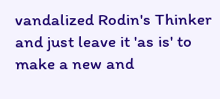vandalized Rodin's Thinker and just leave it 'as is' to make a new and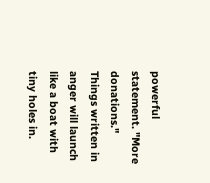powerful statement. "More donations." Things written in anger will launch like a boat with tiny holes in.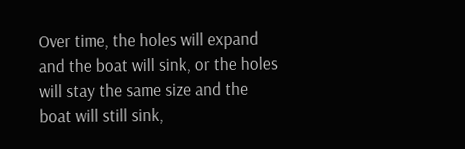Over time, the holes will expand and the boat will sink, or the holes will stay the same size and the boat will still sink,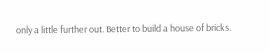only a little further out. Better to build a house of bricks.